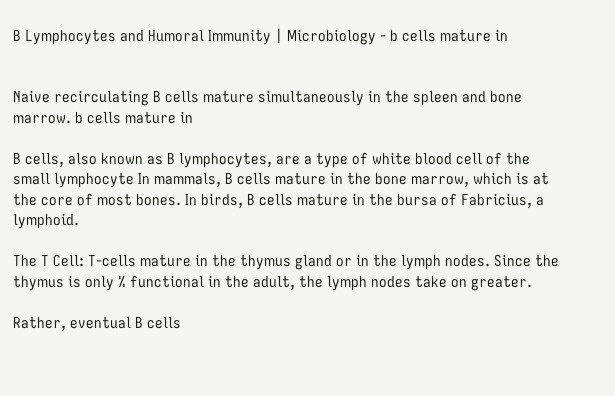B Lymphocytes and Humoral Immunity | Microbiology - b cells mature in


Naive recirculating B cells mature simultaneously in the spleen and bone marrow. b cells mature in

B cells, also known as B lymphocytes, are a type of white blood cell of the small lymphocyte In mammals, B cells mature in the bone marrow, which is at the core of most bones. In birds, B cells mature in the bursa of Fabricius, a lymphoid.

The T Cell: T-cells mature in the thymus gland or in the lymph nodes. Since the thymus is only % functional in the adult, the lymph nodes take on greater.

Rather, eventual B cells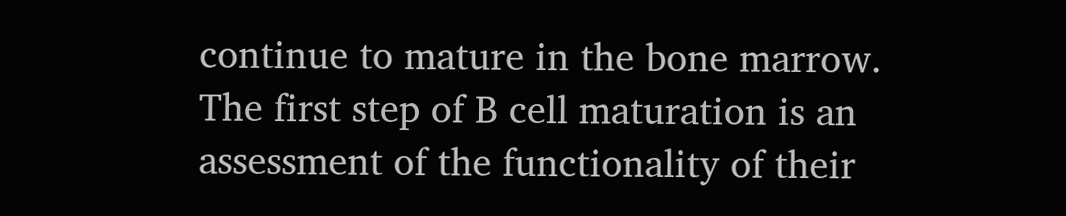continue to mature in the bone marrow. The first step of B cell maturation is an assessment of the functionality of their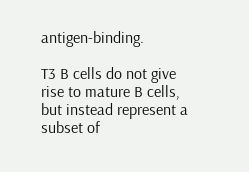antigen-binding.

T3 B cells do not give rise to mature B cells, but instead represent a subset of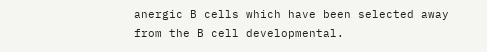anergic B cells which have been selected away from the B cell developmental.